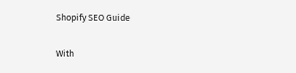Shopify SEO Guide

With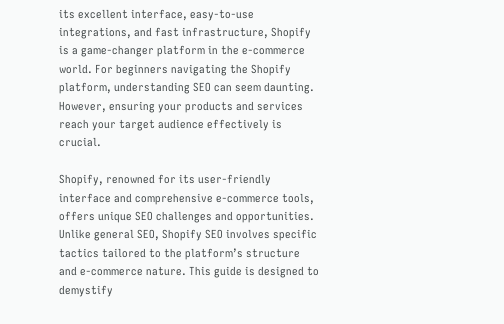its excellent interface, easy-to-use integrations, and fast infrastructure, Shopify is a game-changer platform in the e-commerce world. For beginners navigating the Shopify platform, understanding SEO can seem daunting. However, ensuring your products and services reach your target audience effectively is crucial.

Shopify, renowned for its user-friendly interface and comprehensive e-commerce tools, offers unique SEO challenges and opportunities. Unlike general SEO, Shopify SEO involves specific tactics tailored to the platform’s structure and e-commerce nature. This guide is designed to demystify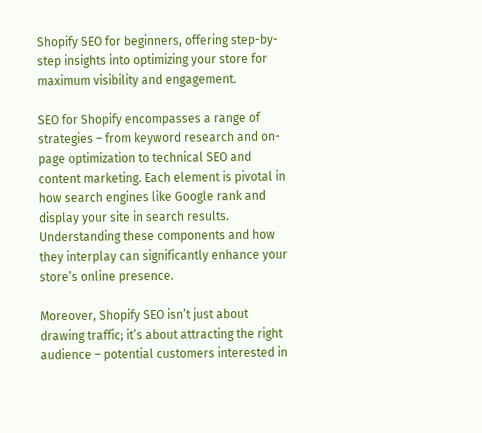Shopify SEO for beginners, offering step-by-step insights into optimizing your store for maximum visibility and engagement.

SEO for Shopify encompasses a range of strategies – from keyword research and on-page optimization to technical SEO and content marketing. Each element is pivotal in how search engines like Google rank and display your site in search results. Understanding these components and how they interplay can significantly enhance your store’s online presence.

Moreover, Shopify SEO isn’t just about drawing traffic; it’s about attracting the right audience – potential customers interested in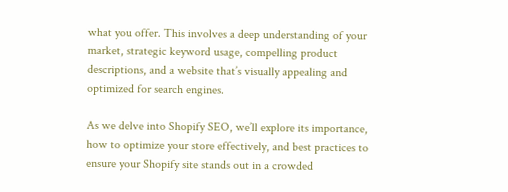what you offer. This involves a deep understanding of your market, strategic keyword usage, compelling product descriptions, and a website that’s visually appealing and optimized for search engines.

As we delve into Shopify SEO, we’ll explore its importance, how to optimize your store effectively, and best practices to ensure your Shopify site stands out in a crowded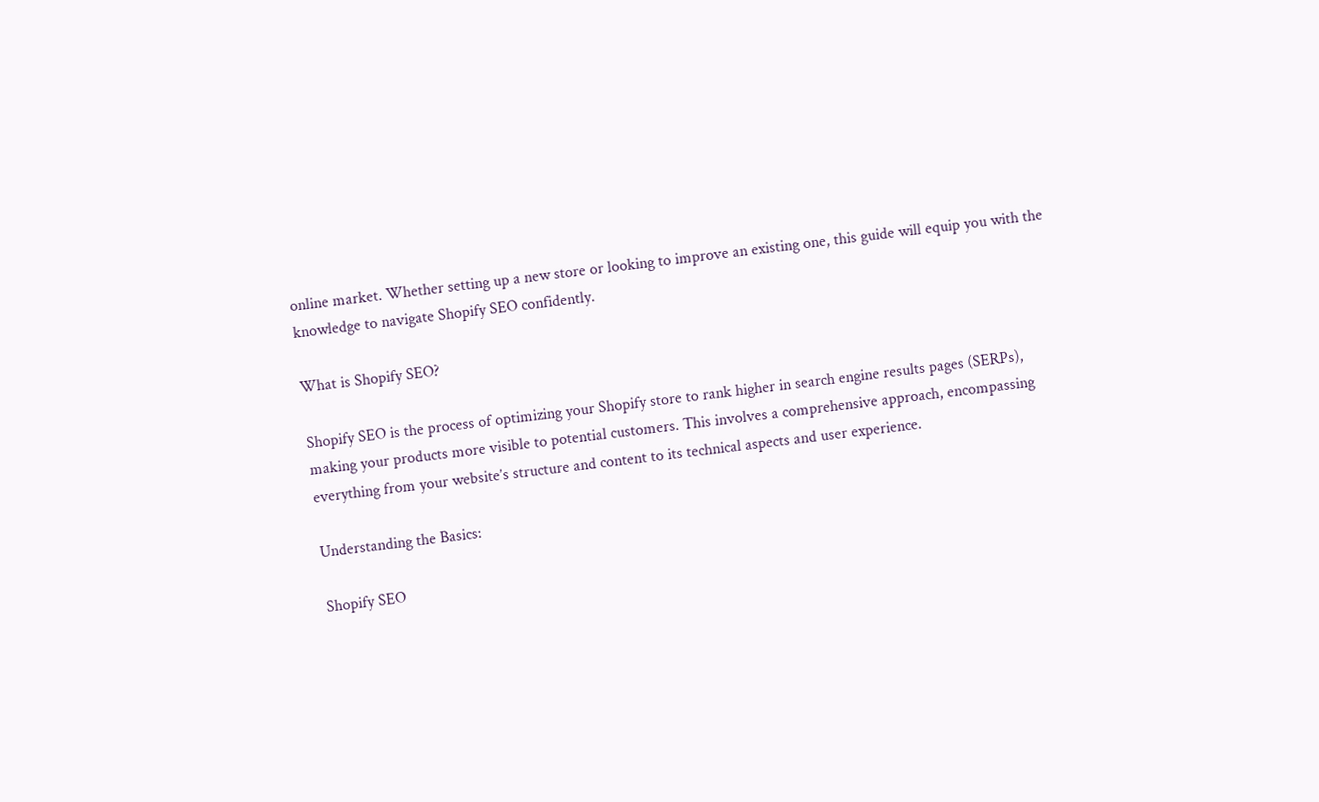online market. Whether setting up a new store or looking to improve an existing one, this guide will equip you with the knowledge to navigate Shopify SEO confidently.

What is Shopify SEO?

Shopify SEO is the process of optimizing your Shopify store to rank higher in search engine results pages (SERPs), making your products more visible to potential customers. This involves a comprehensive approach, encompassing everything from your website’s structure and content to its technical aspects and user experience.

Understanding the Basics:

Shopify SEO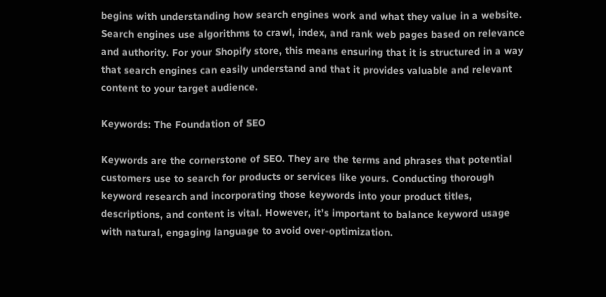begins with understanding how search engines work and what they value in a website. Search engines use algorithms to crawl, index, and rank web pages based on relevance and authority. For your Shopify store, this means ensuring that it is structured in a way that search engines can easily understand and that it provides valuable and relevant content to your target audience.

Keywords: The Foundation of SEO

Keywords are the cornerstone of SEO. They are the terms and phrases that potential customers use to search for products or services like yours. Conducting thorough keyword research and incorporating those keywords into your product titles, descriptions, and content is vital. However, it’s important to balance keyword usage with natural, engaging language to avoid over-optimization.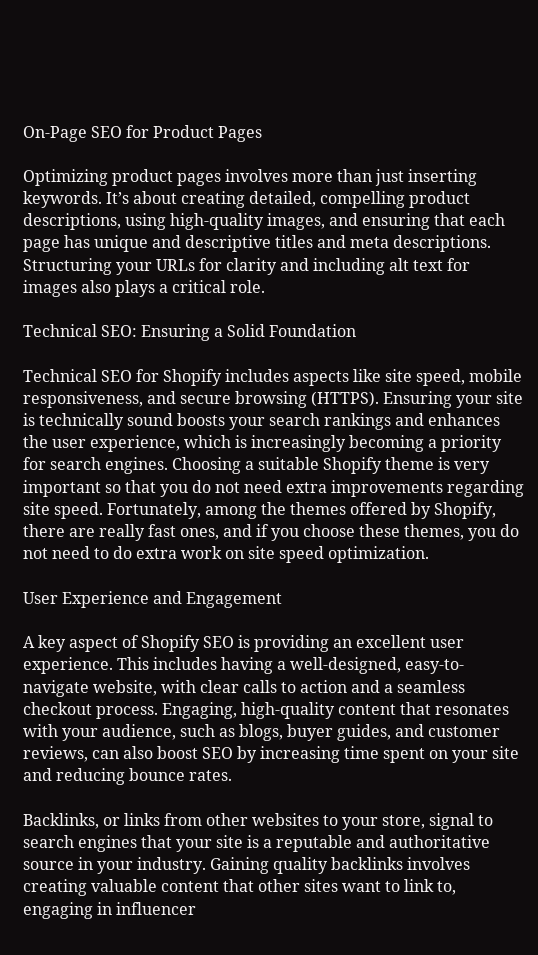On-Page SEO for Product Pages

Optimizing product pages involves more than just inserting keywords. It’s about creating detailed, compelling product descriptions, using high-quality images, and ensuring that each page has unique and descriptive titles and meta descriptions. Structuring your URLs for clarity and including alt text for images also plays a critical role.

Technical SEO: Ensuring a Solid Foundation

Technical SEO for Shopify includes aspects like site speed, mobile responsiveness, and secure browsing (HTTPS). Ensuring your site is technically sound boosts your search rankings and enhances the user experience, which is increasingly becoming a priority for search engines. Choosing a suitable Shopify theme is very important so that you do not need extra improvements regarding site speed. Fortunately, among the themes offered by Shopify, there are really fast ones, and if you choose these themes, you do not need to do extra work on site speed optimization.

User Experience and Engagement

A key aspect of Shopify SEO is providing an excellent user experience. This includes having a well-designed, easy-to-navigate website, with clear calls to action and a seamless checkout process. Engaging, high-quality content that resonates with your audience, such as blogs, buyer guides, and customer reviews, can also boost SEO by increasing time spent on your site and reducing bounce rates.

Backlinks, or links from other websites to your store, signal to search engines that your site is a reputable and authoritative source in your industry. Gaining quality backlinks involves creating valuable content that other sites want to link to, engaging in influencer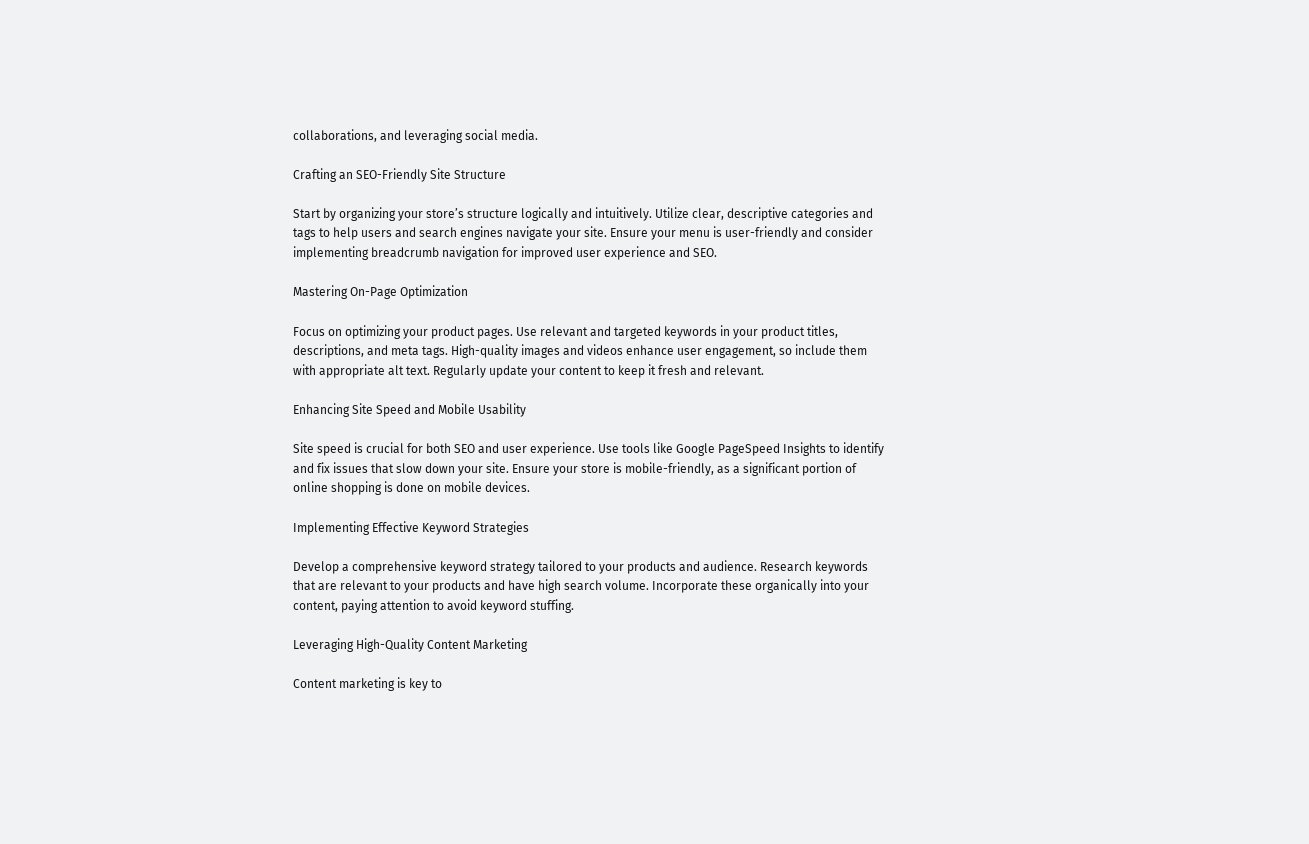collaborations, and leveraging social media.

Crafting an SEO-Friendly Site Structure

Start by organizing your store’s structure logically and intuitively. Utilize clear, descriptive categories and tags to help users and search engines navigate your site. Ensure your menu is user-friendly and consider implementing breadcrumb navigation for improved user experience and SEO.

Mastering On-Page Optimization

Focus on optimizing your product pages. Use relevant and targeted keywords in your product titles, descriptions, and meta tags. High-quality images and videos enhance user engagement, so include them with appropriate alt text. Regularly update your content to keep it fresh and relevant.

Enhancing Site Speed and Mobile Usability

Site speed is crucial for both SEO and user experience. Use tools like Google PageSpeed Insights to identify and fix issues that slow down your site. Ensure your store is mobile-friendly, as a significant portion of online shopping is done on mobile devices.

Implementing Effective Keyword Strategies

Develop a comprehensive keyword strategy tailored to your products and audience. Research keywords that are relevant to your products and have high search volume. Incorporate these organically into your content, paying attention to avoid keyword stuffing.

Leveraging High-Quality Content Marketing

Content marketing is key to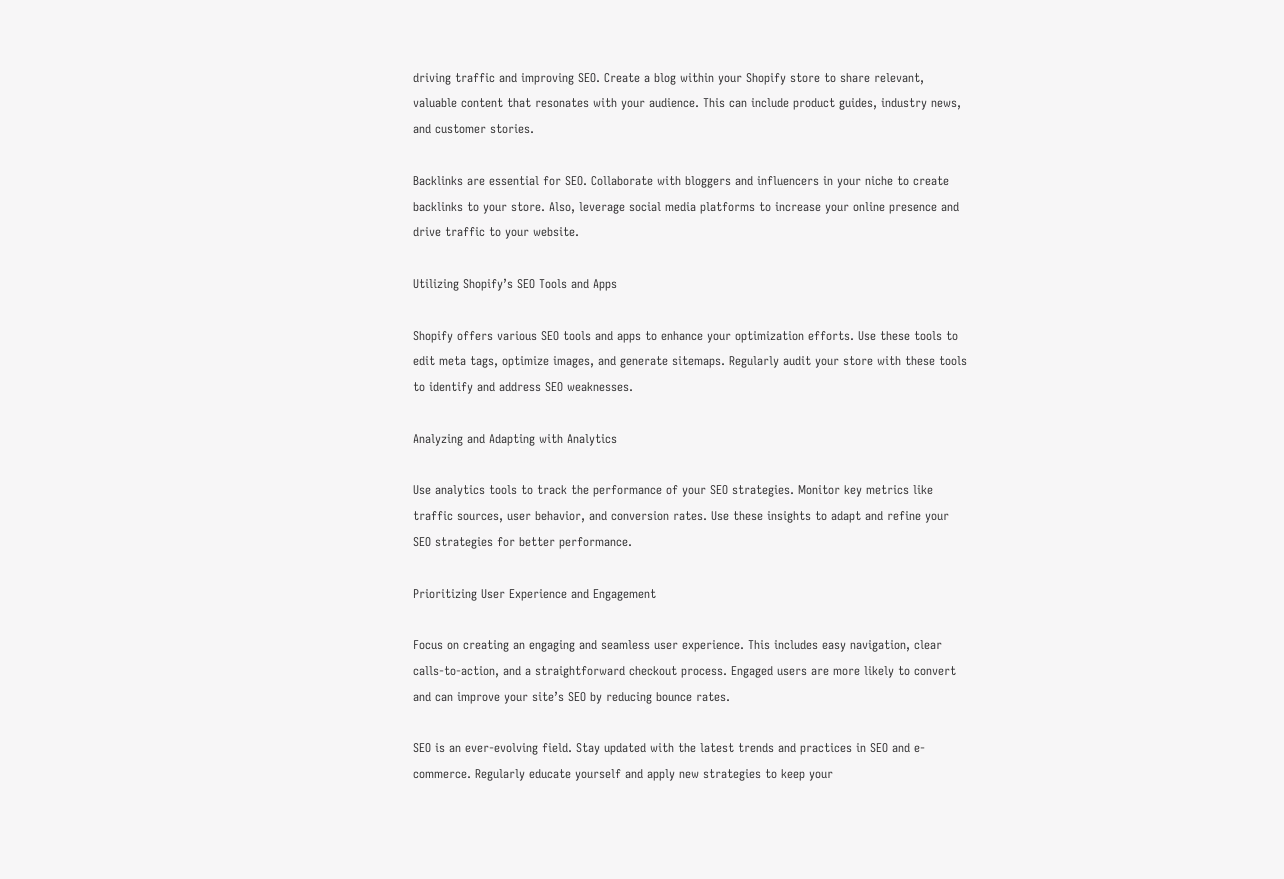driving traffic and improving SEO. Create a blog within your Shopify store to share relevant, valuable content that resonates with your audience. This can include product guides, industry news, and customer stories.

Backlinks are essential for SEO. Collaborate with bloggers and influencers in your niche to create backlinks to your store. Also, leverage social media platforms to increase your online presence and drive traffic to your website.

Utilizing Shopify’s SEO Tools and Apps

Shopify offers various SEO tools and apps to enhance your optimization efforts. Use these tools to edit meta tags, optimize images, and generate sitemaps. Regularly audit your store with these tools to identify and address SEO weaknesses.

Analyzing and Adapting with Analytics

Use analytics tools to track the performance of your SEO strategies. Monitor key metrics like traffic sources, user behavior, and conversion rates. Use these insights to adapt and refine your SEO strategies for better performance.

Prioritizing User Experience and Engagement

Focus on creating an engaging and seamless user experience. This includes easy navigation, clear calls-to-action, and a straightforward checkout process. Engaged users are more likely to convert and can improve your site’s SEO by reducing bounce rates.

SEO is an ever-evolving field. Stay updated with the latest trends and practices in SEO and e-commerce. Regularly educate yourself and apply new strategies to keep your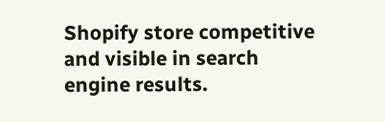Shopify store competitive and visible in search engine results.